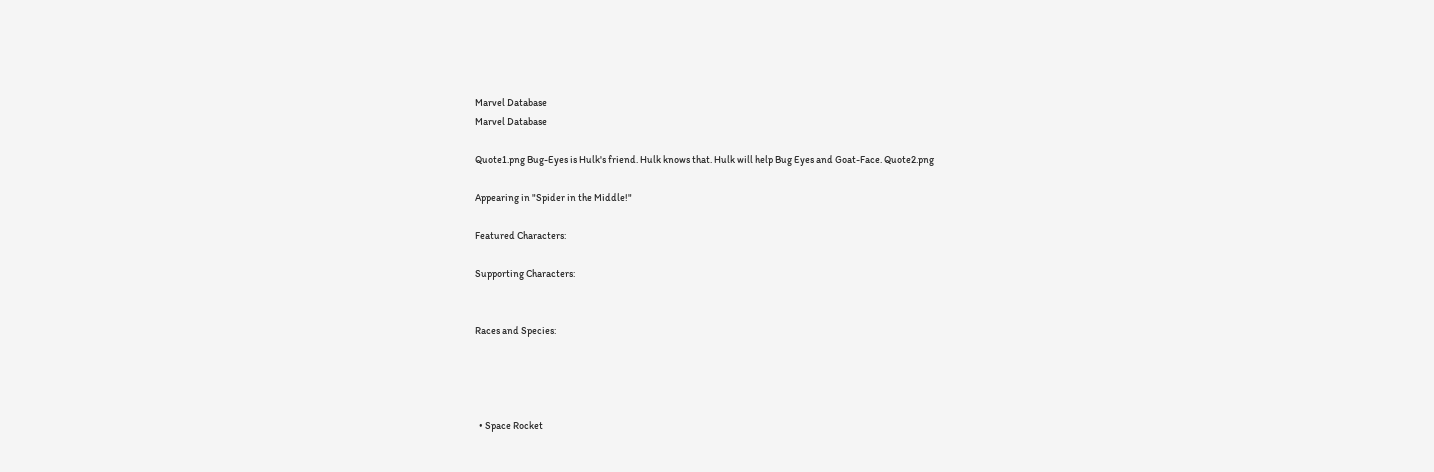Marvel Database
Marvel Database

Quote1.png Bug-Eyes is Hulk's friend. Hulk knows that. Hulk will help Bug Eyes and Goat-Face. Quote2.png

Appearing in "Spider in the Middle!"

Featured Characters:

Supporting Characters:


Races and Species:




  • Space Rocket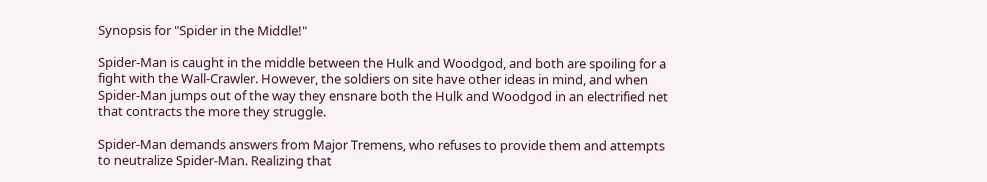Synopsis for "Spider in the Middle!"

Spider-Man is caught in the middle between the Hulk and Woodgod, and both are spoiling for a fight with the Wall-Crawler. However, the soldiers on site have other ideas in mind, and when Spider-Man jumps out of the way they ensnare both the Hulk and Woodgod in an electrified net that contracts the more they struggle.

Spider-Man demands answers from Major Tremens, who refuses to provide them and attempts to neutralize Spider-Man. Realizing that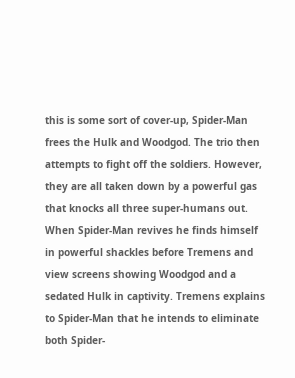this is some sort of cover-up, Spider-Man frees the Hulk and Woodgod. The trio then attempts to fight off the soldiers. However, they are all taken down by a powerful gas that knocks all three super-humans out. When Spider-Man revives he finds himself in powerful shackles before Tremens and view screens showing Woodgod and a sedated Hulk in captivity. Tremens explains to Spider-Man that he intends to eliminate both Spider-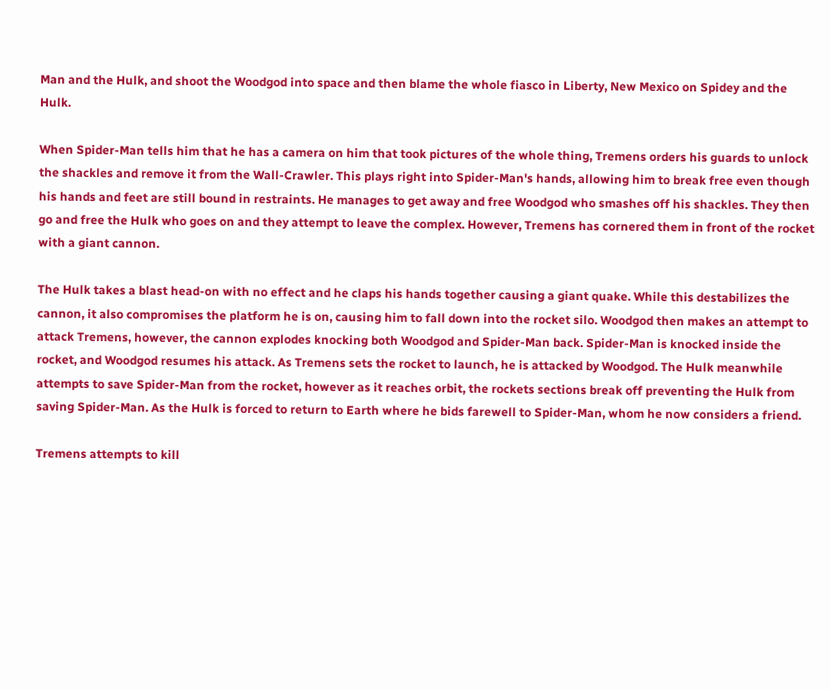Man and the Hulk, and shoot the Woodgod into space and then blame the whole fiasco in Liberty, New Mexico on Spidey and the Hulk.

When Spider-Man tells him that he has a camera on him that took pictures of the whole thing, Tremens orders his guards to unlock the shackles and remove it from the Wall-Crawler. This plays right into Spider-Man's hands, allowing him to break free even though his hands and feet are still bound in restraints. He manages to get away and free Woodgod who smashes off his shackles. They then go and free the Hulk who goes on and they attempt to leave the complex. However, Tremens has cornered them in front of the rocket with a giant cannon.

The Hulk takes a blast head-on with no effect and he claps his hands together causing a giant quake. While this destabilizes the cannon, it also compromises the platform he is on, causing him to fall down into the rocket silo. Woodgod then makes an attempt to attack Tremens, however, the cannon explodes knocking both Woodgod and Spider-Man back. Spider-Man is knocked inside the rocket, and Woodgod resumes his attack. As Tremens sets the rocket to launch, he is attacked by Woodgod. The Hulk meanwhile attempts to save Spider-Man from the rocket, however as it reaches orbit, the rockets sections break off preventing the Hulk from saving Spider-Man. As the Hulk is forced to return to Earth where he bids farewell to Spider-Man, whom he now considers a friend.

Tremens attempts to kill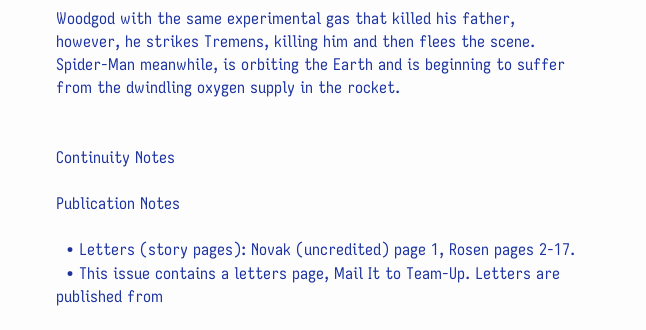Woodgod with the same experimental gas that killed his father, however, he strikes Tremens, killing him and then flees the scene. Spider-Man meanwhile, is orbiting the Earth and is beginning to suffer from the dwindling oxygen supply in the rocket.


Continuity Notes

Publication Notes

  • Letters (story pages): Novak (uncredited) page 1, Rosen pages 2-17.
  • This issue contains a letters page, Mail It to Team-Up. Letters are published from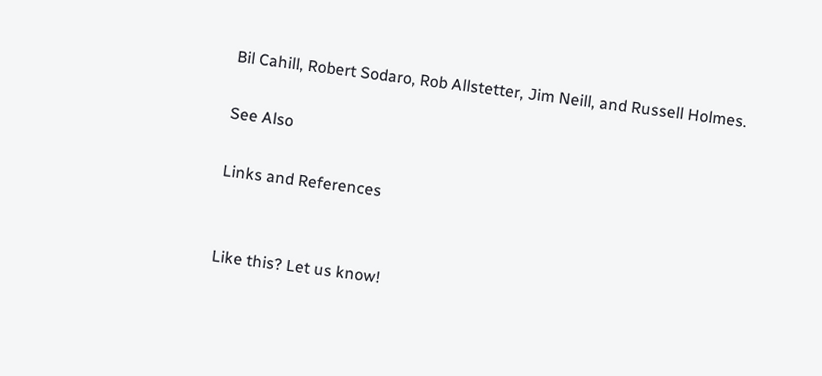Bil Cahill, Robert Sodaro, Rob Allstetter, Jim Neill, and Russell Holmes.

See Also

Links and References


Like this? Let us know!